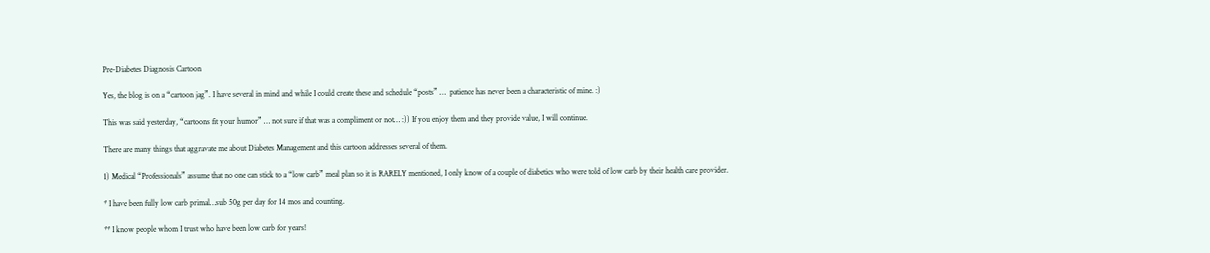Pre-Diabetes Diagnosis Cartoon

Yes, the blog is on a “cartoon jag”. I have several in mind and while I could create these and schedule “posts” …  patience has never been a characteristic of mine. :)

This was said yesterday, “cartoons fit your humor” … not sure if that was a compliment or not… :)) If you enjoy them and they provide value, I will continue.

There are many things that aggravate me about Diabetes Management and this cartoon addresses several of them.

1) Medical “Professionals” assume that no one can stick to a “low carb” meal plan so it is RARELY mentioned, I only know of a couple of diabetics who were told of low carb by their health care provider.

* I have been fully low carb primal…sub 50g per day for 14 mos and counting.

** I know people whom I trust who have been low carb for years!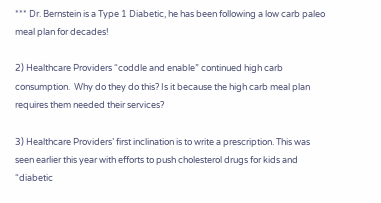*** Dr. Bernstein is a Type 1 Diabetic, he has been following a low carb paleo meal plan for decades!

2) Healthcare Providers “coddle and enable” continued high carb consumption.  Why do they do this? Is it because the high carb meal plan requires them needed their services?

3) Healthcare Providers’ first inclination is to write a prescription. This was seen earlier this year with efforts to push cholesterol drugs for kids and “diabetic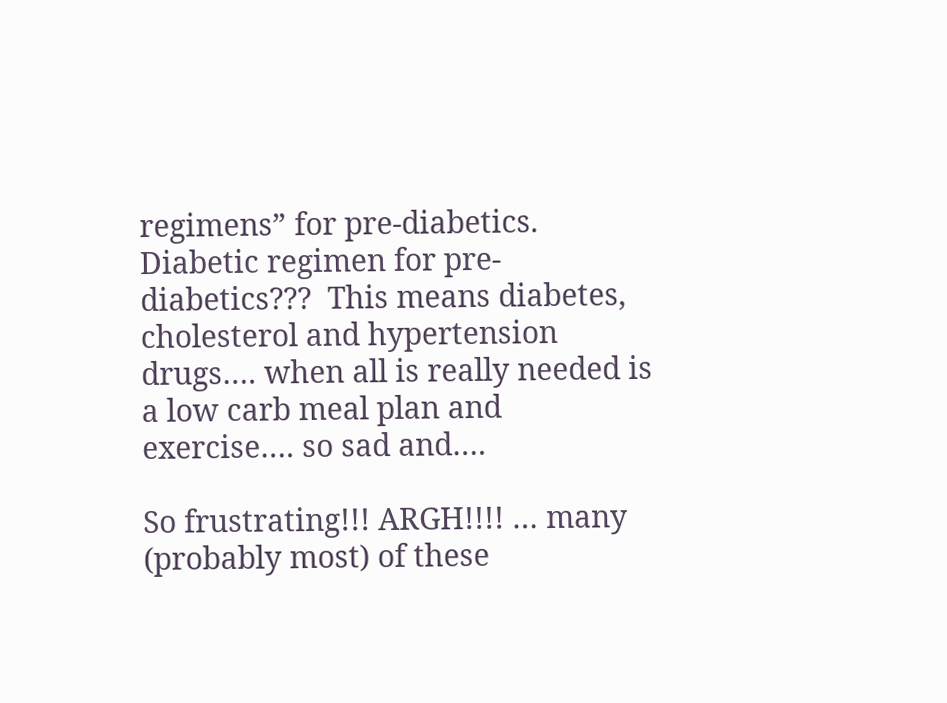regimens” for pre-diabetics. Diabetic regimen for pre-diabetics???  This means diabetes, cholesterol and hypertension drugs…. when all is really needed is a low carb meal plan and exercise…. so sad and….

So frustrating!!! ARGH!!!! … many (probably most) of these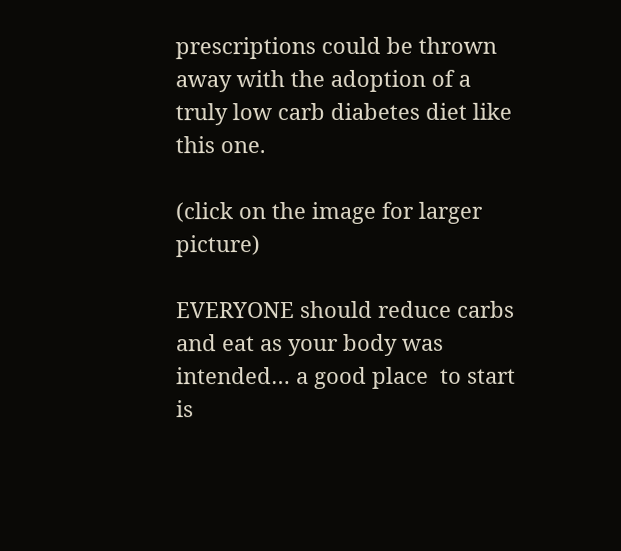prescriptions could be thrown away with the adoption of a truly low carb diabetes diet like this one.

(click on the image for larger picture)

EVERYONE should reduce carbs and eat as your body was intended… a good place  to start is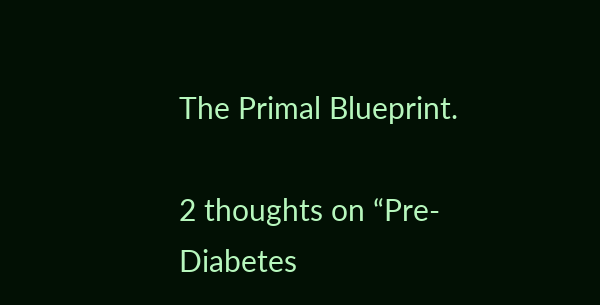The Primal Blueprint.

2 thoughts on “Pre-Diabetes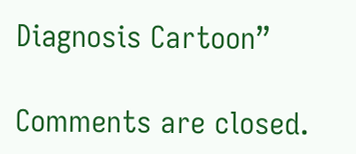Diagnosis Cartoon”

Comments are closed.